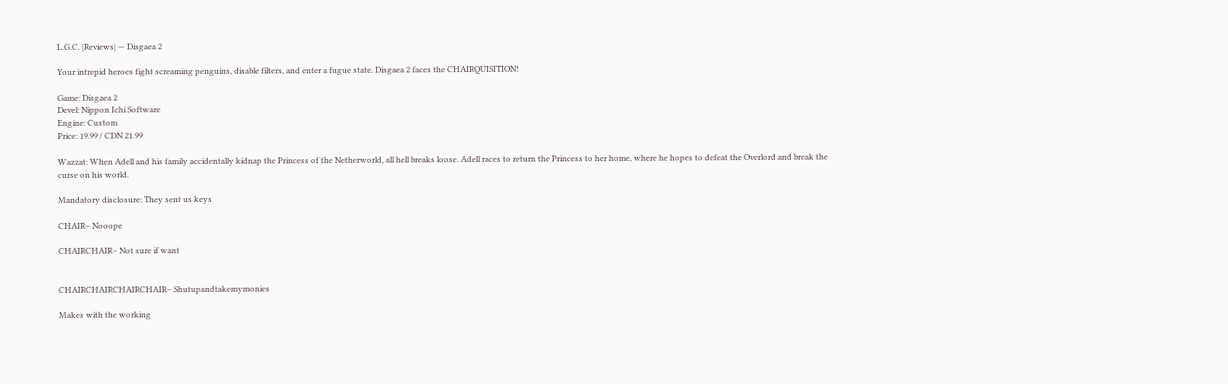L.G.C. |Reviews| — Disgaea 2

Your intrepid heroes fight screaming penguins, disable filters, and enter a fugue state. Disgaea 2 faces the CHAIRQUISITION!

Game: Disgaea 2
Devel: Nippon Ichi Software
Engine: Custom
Price: 19.99 / CDN 21.99

Wazzat: When Adell and his family accidentally kidnap the Princess of the Netherworld, all hell breaks loose. Adell races to return the Princess to her home, where he hopes to defeat the Overlord and break the curse on his world.

Mandatory disclosure: They sent us keys

CHAIR– Nooope

CHAIRCHAIR– Not sure if want


CHAIRCHAIRCHAIRCHAIR– Shutupandtakemymonies

Makes with the working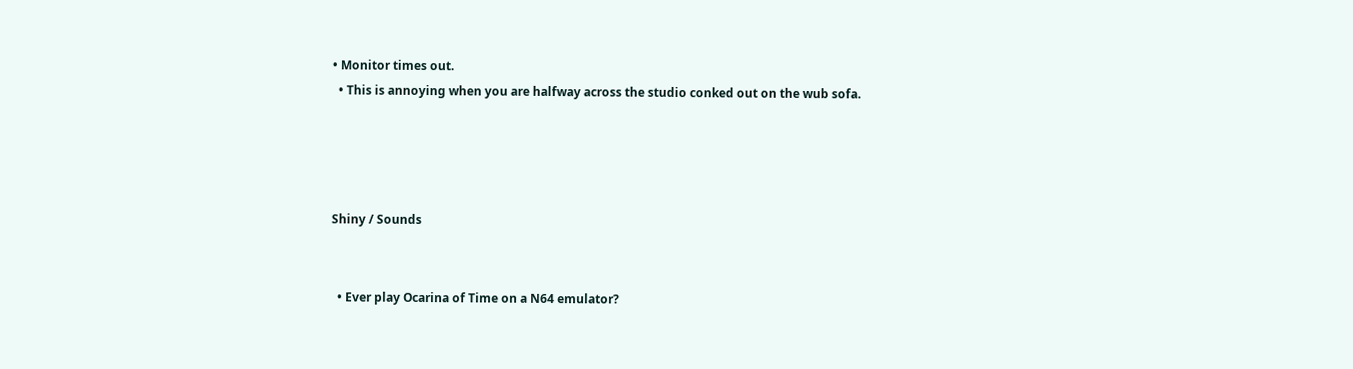• Monitor times out.
  • This is annoying when you are halfway across the studio conked out on the wub sofa.




Shiny / Sounds


  • Ever play Ocarina of Time on a N64 emulator?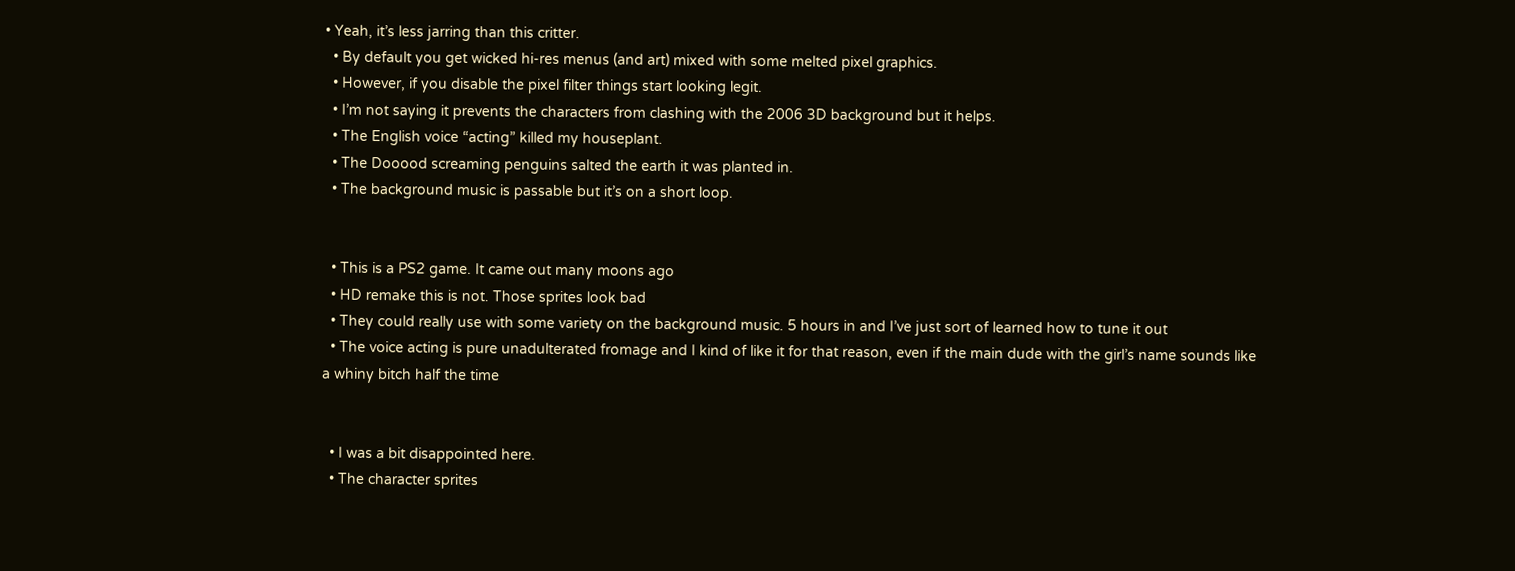• Yeah, it’s less jarring than this critter.
  • By default you get wicked hi-res menus (and art) mixed with some melted pixel graphics.
  • However, if you disable the pixel filter things start looking legit.
  • I’m not saying it prevents the characters from clashing with the 2006 3D background but it helps.
  • The English voice “acting” killed my houseplant.
  • The Dooood screaming penguins salted the earth it was planted in.
  • The background music is passable but it’s on a short loop.


  • This is a PS2 game. It came out many moons ago
  • HD remake this is not. Those sprites look bad
  • They could really use with some variety on the background music. 5 hours in and I’ve just sort of learned how to tune it out
  • The voice acting is pure unadulterated fromage and I kind of like it for that reason, even if the main dude with the girl’s name sounds like a whiny bitch half the time


  • I was a bit disappointed here.
  • The character sprites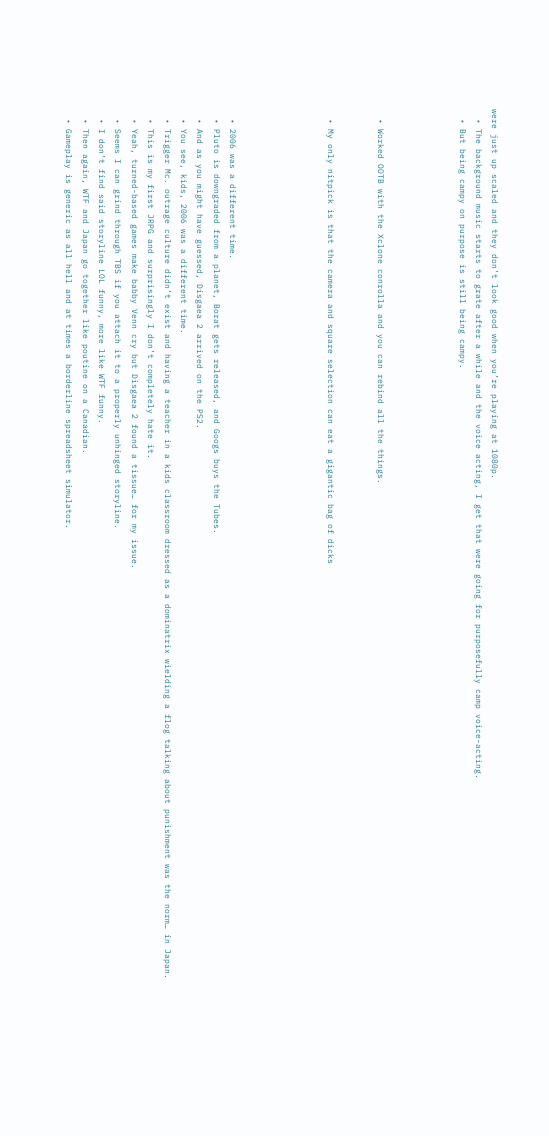were just up scaled and they don’t look good when you’re playing at 1080p.
  • The background music starts to grate after a while and the voice acting, I get that were going for purposefully camp voice-acting.
  • But being campy on purpose is still being campy.




  • Worked OOTB with the Xclone conrolla and you can rebind all the things.


  • My only nitpick is that the camera and square selection can eat a gigantic bag of dicks





  • 2006 was a different time.
  • Pluto is downgraded from a planet, Borat gets released, and Googs buys the Tubes.
  • And as you might have guessed, Disgaea 2 arrived on the PS2.
  • You see, kids, 2006 was a different time.
  • Trigger Mc. outrage culture didn’t exist and having a teacher in a kids classroom dressed as a dominatrix wielding a flog talking about punishment was the norm… in Japan.
  • This is my first JRPG and surprisingly I don’t completely hate it.
  • Yeah, turned-based games make babby Venn cry but Disgaea 2 found a tissue… for my issue.
  • Seems I can grind through TBS if you attach it to a properly unhinged storyline.
  • I don’t find said storyline LOL funny, more like WTF funny.
  • Then again, WTF and Japan go together like poutine on a Canadian.
  • Gameplay is generic as all hell and at times a borderline spreadsheet simulator.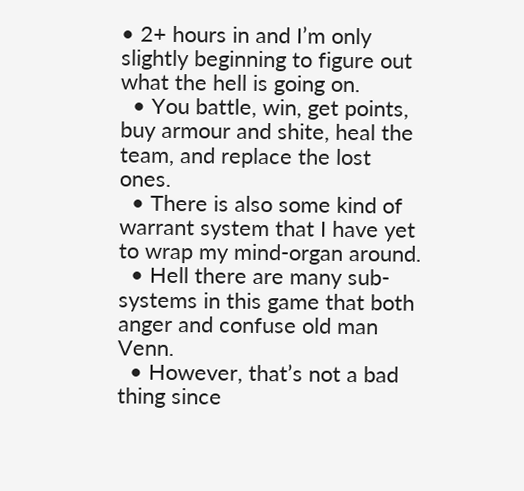• 2+ hours in and I’m only slightly beginning to figure out what the hell is going on.
  • You battle, win, get points, buy armour and shite, heal the team, and replace the lost ones.
  • There is also some kind of warrant system that I have yet to wrap my mind-organ around.
  • Hell there are many sub-systems in this game that both anger and confuse old man Venn.
  • However, that’s not a bad thing since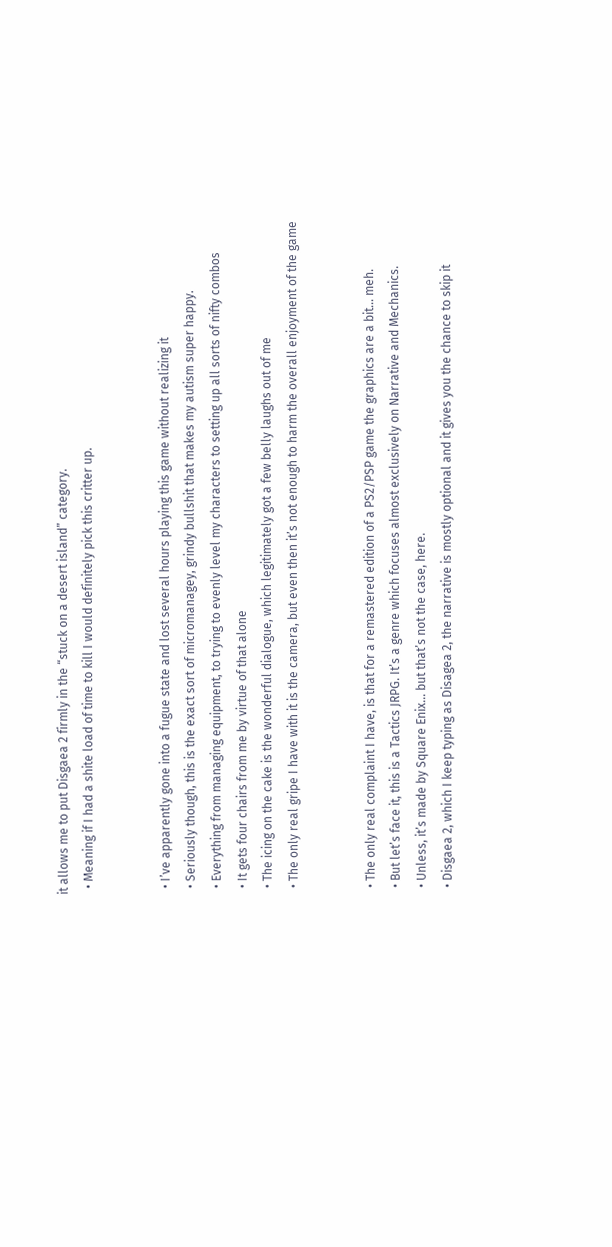it allows me to put Disgaea 2 firmly in the “stuck on a desert island” category.
  • Meaning if I had a shite load of time to kill I would definitely pick this critter up.


  • I’ve apparently gone into a fugue state and lost several hours playing this game without realizing it
  • Seriously though, this is the exact sort of micromanagey, grindy bullshit that makes my autism super happy.
  • Everything from managing equipment, to trying to evenly level my characters to setting up all sorts of nifty combos
  • It gets four chairs from me by virtue of that alone
  • The icing on the cake is the wonderful dialogue, which legitimately got a few belly laughs out of me
  • The only real gripe I have with it is the camera, but even then it’s not enough to harm the overall enjoyment of the game


  • The only real complaint I have, is that for a remastered edition of a PS2/PSP game the graphics are a bit… meh.
  • But let’s face it, this is a Tactics JRPG. It’s a genre which focuses almost exclusively on Narrative and Mechanics.
  • Unless, it’s made by Square Enix… but that’s not the case, here.
  • Disgaea 2, which I keep typing as Disagea 2, the narrative is mostly optional and it gives you the chance to skip it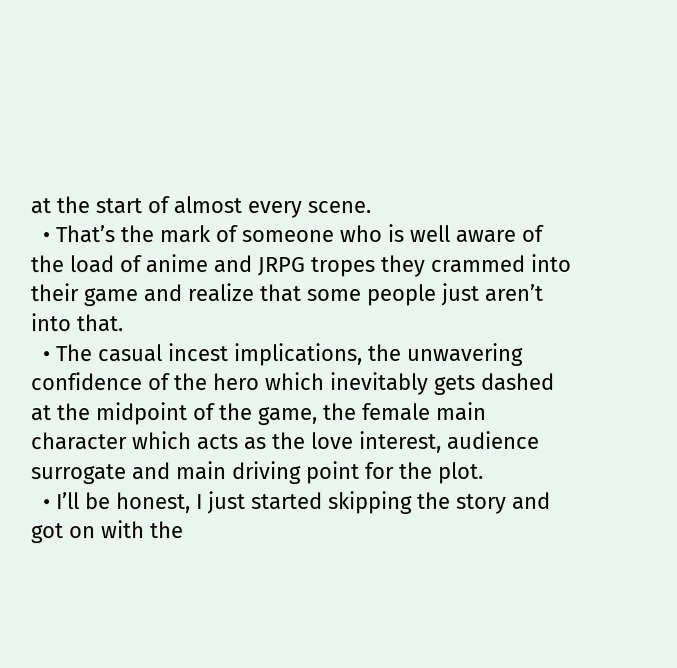at the start of almost every scene.
  • That’s the mark of someone who is well aware of the load of anime and JRPG tropes they crammed into their game and realize that some people just aren’t into that.
  • The casual incest implications, the unwavering confidence of the hero which inevitably gets dashed at the midpoint of the game, the female main character which acts as the love interest, audience surrogate and main driving point for the plot.
  • I’ll be honest, I just started skipping the story and got on with the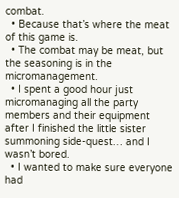combat.
  • Because that’s where the meat of this game is.
  • The combat may be meat, but the seasoning is in the micromanagement.
  • I spent a good hour just micromanaging all the party members and their equipment after I finished the little sister summoning side-quest… and I wasn’t bored.
  • I wanted to make sure everyone had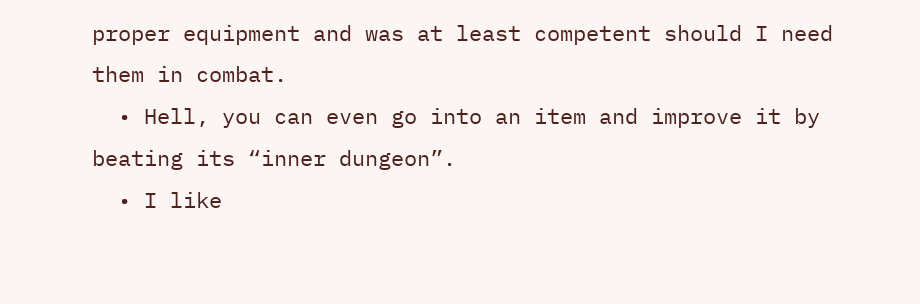proper equipment and was at least competent should I need them in combat.
  • Hell, you can even go into an item and improve it by beating its “inner dungeon”.
  • I like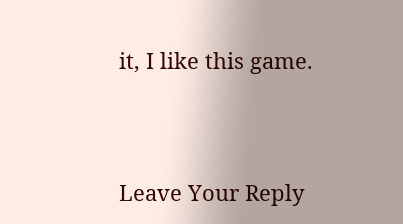it, I like this game.




Leave Your Reply